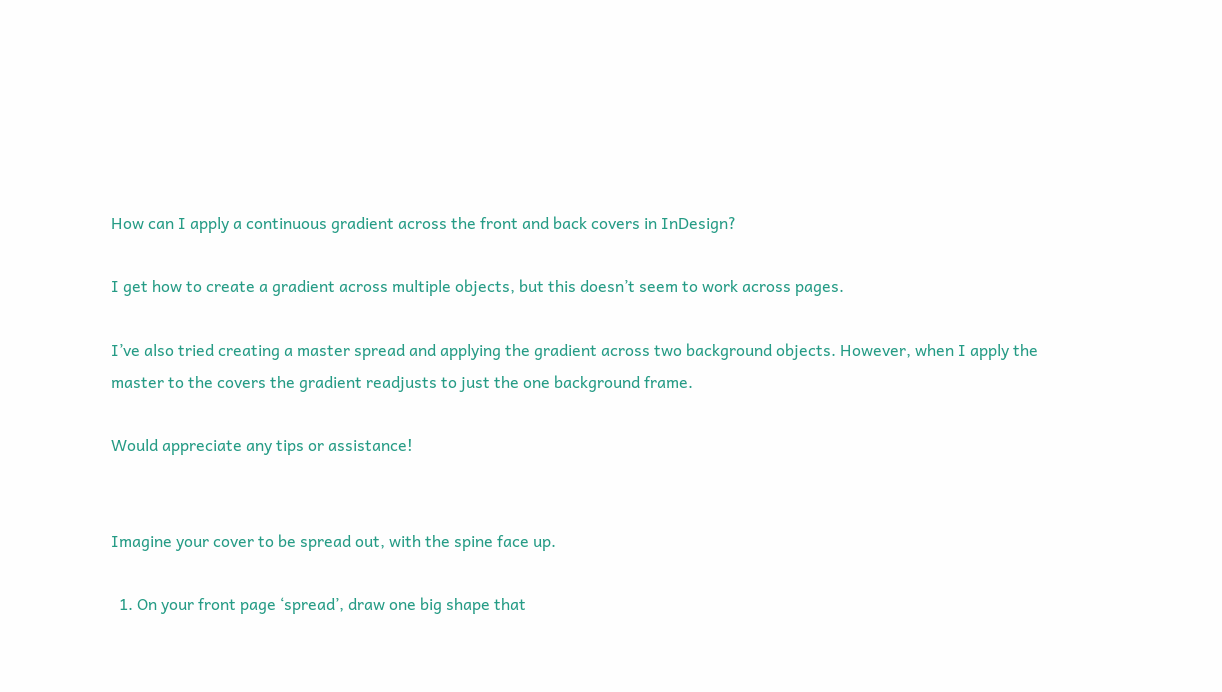How can I apply a continuous gradient across the front and back covers in InDesign?

I get how to create a gradient across multiple objects, but this doesn’t seem to work across pages.

I’ve also tried creating a master spread and applying the gradient across two background objects. However, when I apply the master to the covers the gradient readjusts to just the one background frame.

Would appreciate any tips or assistance!


Imagine your cover to be spread out, with the spine face up.

  1. On your front page ‘spread’, draw one big shape that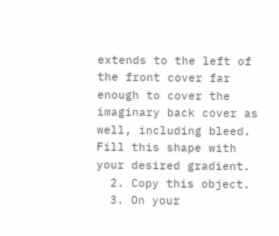extends to the left of the front cover far enough to cover the imaginary back cover as well, including bleed. Fill this shape with your desired gradient.
  2. Copy this object.
  3. On your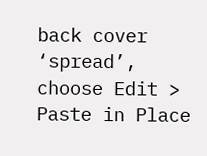back cover ‘spread’, choose Edit > Paste in Place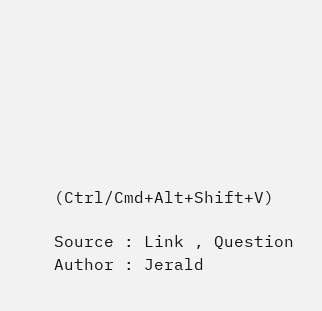(Ctrl/Cmd+Alt+Shift+V)

Source : Link , Question Author : Jerald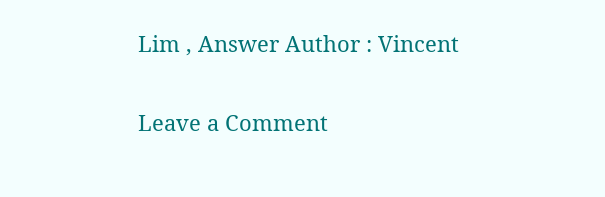Lim , Answer Author : Vincent

Leave a Comment